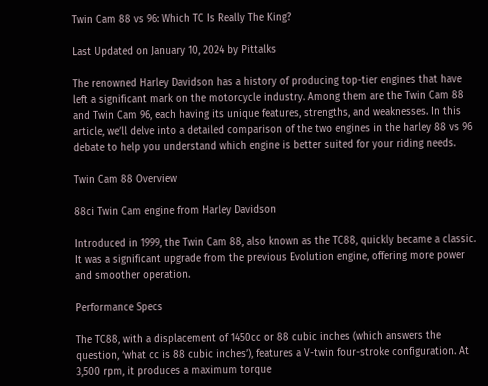Twin Cam 88 vs 96: Which TC Is Really The King?

Last Updated on January 10, 2024 by Pittalks

The renowned Harley Davidson has a history of producing top-tier engines that have left a significant mark on the motorcycle industry. Among them are the Twin Cam 88 and Twin Cam 96, each having its unique features, strengths, and weaknesses. In this article, we’ll delve into a detailed comparison of the two engines in the harley 88 vs 96 debate to help you understand which engine is better suited for your riding needs.

Twin Cam 88 Overview

88ci Twin Cam engine from Harley Davidson

Introduced in 1999, the Twin Cam 88, also known as the TC88, quickly became a classic. It was a significant upgrade from the previous Evolution engine, offering more power and smoother operation.

Performance Specs

The TC88, with a displacement of 1450cc or 88 cubic inches (which answers the question, ‘what cc is 88 cubic inches’), features a V-twin four-stroke configuration. At 3,500 rpm, it produces a maximum torque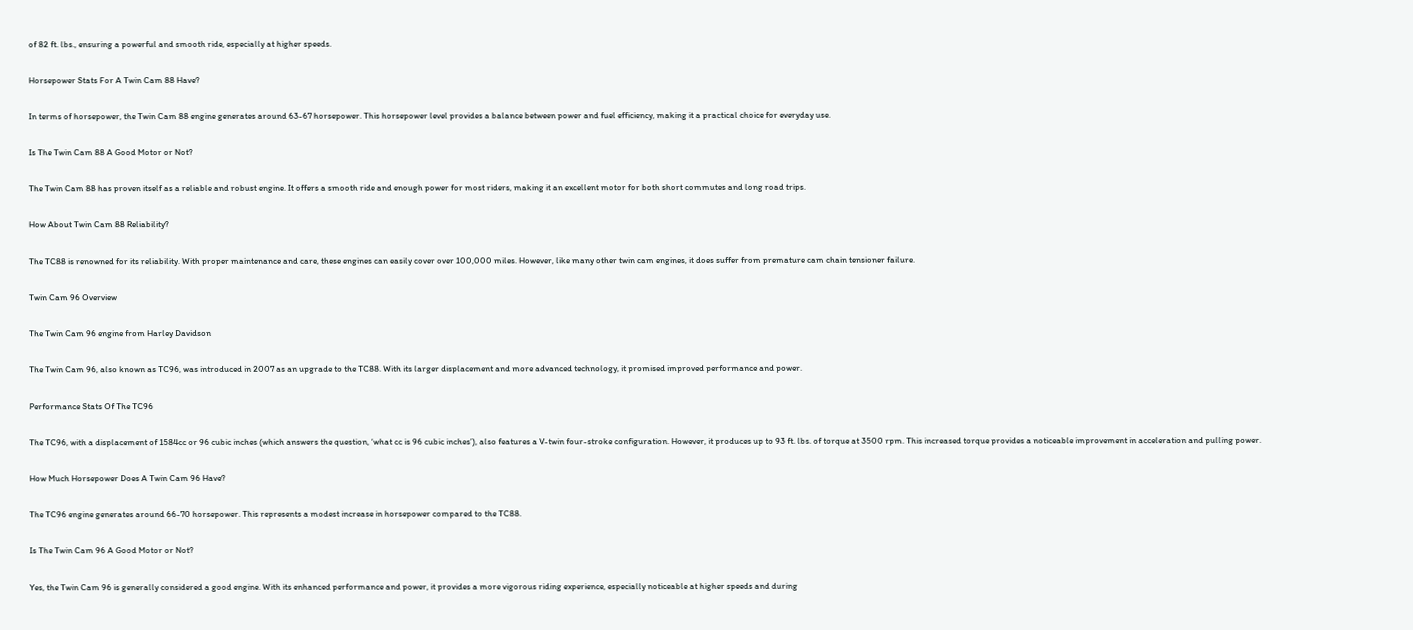of 82 ft. lbs., ensuring a powerful and smooth ride, especially at higher speeds.

Horsepower Stats For A Twin Cam 88 Have?

In terms of horsepower, the Twin Cam 88 engine generates around 63-67 horsepower. This horsepower level provides a balance between power and fuel efficiency, making it a practical choice for everyday use.

Is The Twin Cam 88 A Good Motor or Not?

The Twin Cam 88 has proven itself as a reliable and robust engine. It offers a smooth ride and enough power for most riders, making it an excellent motor for both short commutes and long road trips.

How About Twin Cam 88 Reliability?

The TC88 is renowned for its reliability. With proper maintenance and care, these engines can easily cover over 100,000 miles. However, like many other twin cam engines, it does suffer from premature cam chain tensioner failure.

Twin Cam 96 Overview

The Twin Cam 96 engine from Harley Davidson

The Twin Cam 96, also known as TC96, was introduced in 2007 as an upgrade to the TC88. With its larger displacement and more advanced technology, it promised improved performance and power.

Performance Stats Of The TC96

The TC96, with a displacement of 1584cc or 96 cubic inches (which answers the question, ‘what cc is 96 cubic inches’), also features a V-twin four-stroke configuration. However, it produces up to 93 ft. lbs. of torque at 3500 rpm. This increased torque provides a noticeable improvement in acceleration and pulling power.

How Much Horsepower Does A Twin Cam 96 Have?

The TC96 engine generates around 66-70 horsepower. This represents a modest increase in horsepower compared to the TC88.

Is The Twin Cam 96 A Good Motor or Not?

Yes, the Twin Cam 96 is generally considered a good engine. With its enhanced performance and power, it provides a more vigorous riding experience, especially noticeable at higher speeds and during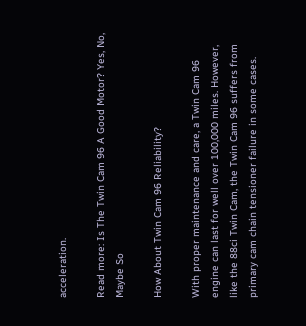acceleration.

Read more: Is The Twin Cam 96 A Good Motor? Yes, No, Maybe So

How About Twin Cam 96 Reliability?

With proper maintenance and care, a Twin Cam 96 engine can last for well over 100,000 miles. However, like the 88ci Twin Cam, the Twin Cam 96 suffers from primary cam chain tensioner failure in some cases.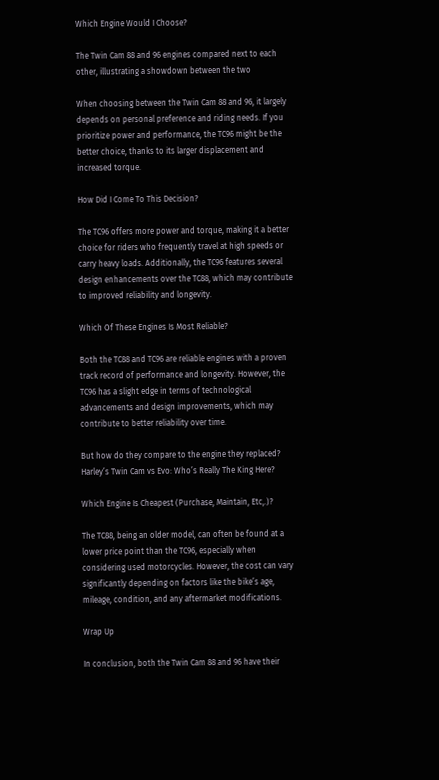Which Engine Would I Choose?

The Twin Cam 88 and 96 engines compared next to each other, illustrating a showdown between the two

When choosing between the Twin Cam 88 and 96, it largely depends on personal preference and riding needs. If you prioritize power and performance, the TC96 might be the better choice, thanks to its larger displacement and increased torque.

How Did I Come To This Decision?

The TC96 offers more power and torque, making it a better choice for riders who frequently travel at high speeds or carry heavy loads. Additionally, the TC96 features several design enhancements over the TC88, which may contribute to improved reliability and longevity.

Which Of These Engines Is Most Reliable?

Both the TC88 and TC96 are reliable engines with a proven track record of performance and longevity. However, the TC96 has a slight edge in terms of technological advancements and design improvements, which may contribute to better reliability over time.

But how do they compare to the engine they replaced?
Harley’s Twin Cam vs Evo: Who’s Really The King Here?

Which Engine Is Cheapest (Purchase, Maintain, Etc,.)?

The TC88, being an older model, can often be found at a lower price point than the TC96, especially when considering used motorcycles. However, the cost can vary significantly depending on factors like the bike’s age, mileage, condition, and any aftermarket modifications.

Wrap Up

In conclusion, both the Twin Cam 88 and 96 have their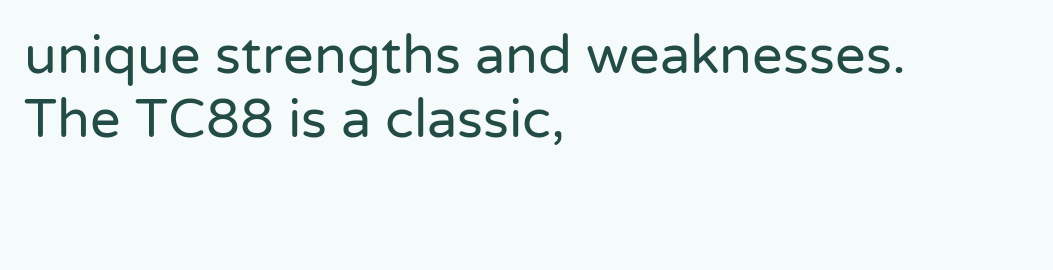unique strengths and weaknesses. The TC88 is a classic,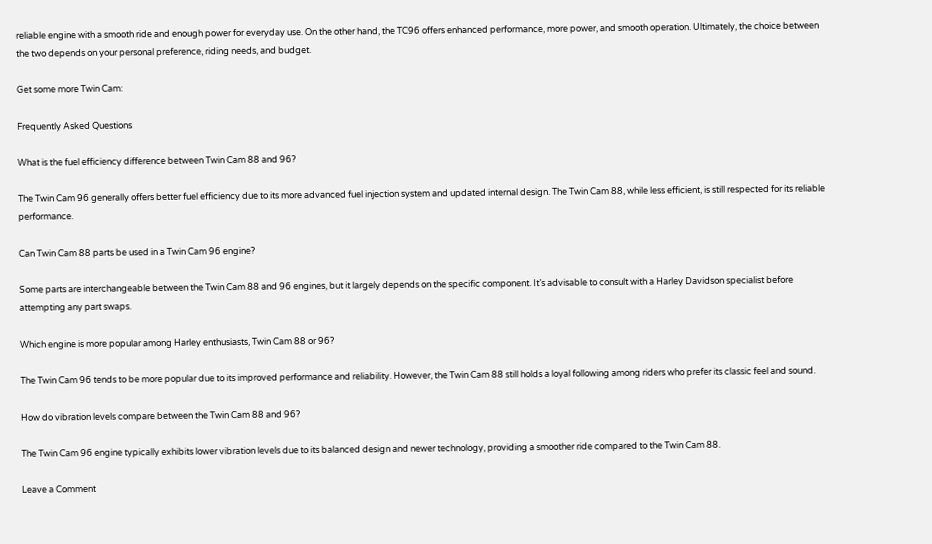reliable engine with a smooth ride and enough power for everyday use. On the other hand, the TC96 offers enhanced performance, more power, and smooth operation. Ultimately, the choice between the two depends on your personal preference, riding needs, and budget.

Get some more Twin Cam:

Frequently Asked Questions

What is the fuel efficiency difference between Twin Cam 88 and 96?

The Twin Cam 96 generally offers better fuel efficiency due to its more advanced fuel injection system and updated internal design. The Twin Cam 88, while less efficient, is still respected for its reliable performance.

Can Twin Cam 88 parts be used in a Twin Cam 96 engine?

Some parts are interchangeable between the Twin Cam 88 and 96 engines, but it largely depends on the specific component. It’s advisable to consult with a Harley Davidson specialist before attempting any part swaps.

Which engine is more popular among Harley enthusiasts, Twin Cam 88 or 96?

The Twin Cam 96 tends to be more popular due to its improved performance and reliability. However, the Twin Cam 88 still holds a loyal following among riders who prefer its classic feel and sound.

How do vibration levels compare between the Twin Cam 88 and 96?

The Twin Cam 96 engine typically exhibits lower vibration levels due to its balanced design and newer technology, providing a smoother ride compared to the Twin Cam 88.

Leave a Comment